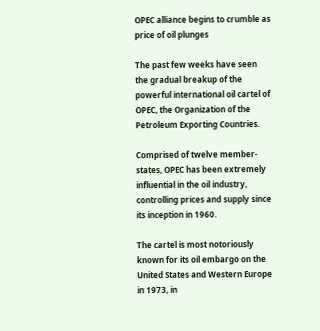OPEC alliance begins to crumble as price of oil plunges

The past few weeks have seen the gradual breakup of the powerful international oil cartel of OPEC, the Organization of the Petroleum Exporting Countries.

Comprised of twelve member-states, OPEC has been extremely influential in the oil industry, controlling prices and supply since its inception in 1960.

The cartel is most notoriously known for its oil embargo on the United States and Western Europe in 1973, in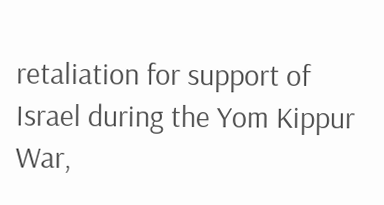retaliation for support of Israel during the Yom Kippur War,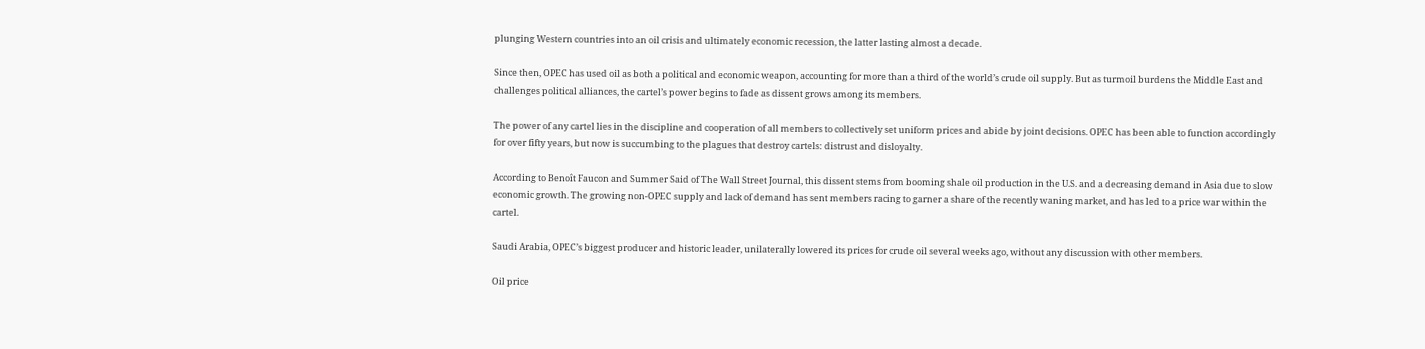plunging Western countries into an oil crisis and ultimately economic recession, the latter lasting almost a decade.

Since then, OPEC has used oil as both a political and economic weapon, accounting for more than a third of the world’s crude oil supply. But as turmoil burdens the Middle East and challenges political alliances, the cartel’s power begins to fade as dissent grows among its members.

The power of any cartel lies in the discipline and cooperation of all members to collectively set uniform prices and abide by joint decisions. OPEC has been able to function accordingly for over fifty years, but now is succumbing to the plagues that destroy cartels: distrust and disloyalty.

According to Benoît Faucon and Summer Said of The Wall Street Journal, this dissent stems from booming shale oil production in the U.S. and a decreasing demand in Asia due to slow economic growth. The growing non-OPEC supply and lack of demand has sent members racing to garner a share of the recently waning market, and has led to a price war within the cartel.

Saudi Arabia, OPEC’s biggest producer and historic leader, unilaterally lowered its prices for crude oil several weeks ago, without any discussion with other members.

Oil price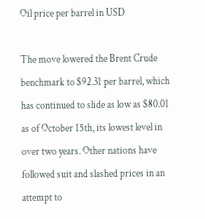Oil price per barrel in USD

The move lowered the Brent Crude benchmark to $92.31 per barrel, which has continued to slide as low as $80.01 as of October 15th, its lowest level in over two years. Other nations have followed suit and slashed prices in an attempt to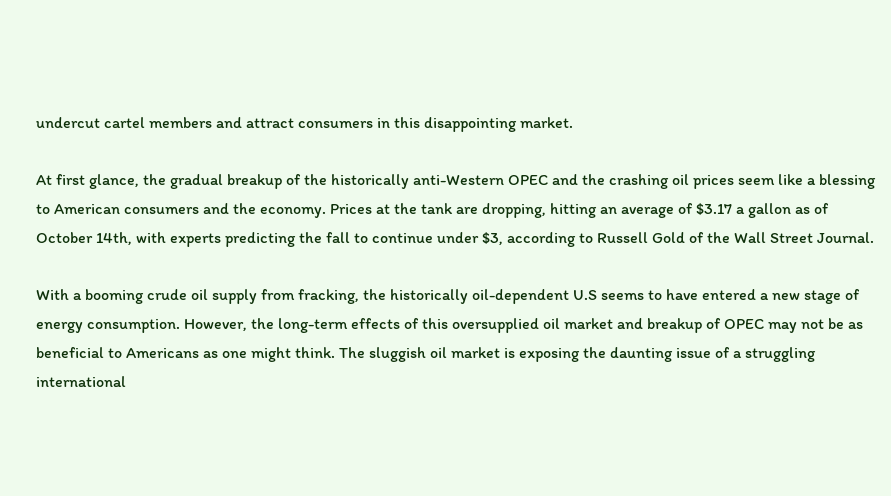undercut cartel members and attract consumers in this disappointing market.

At first glance, the gradual breakup of the historically anti-Western OPEC and the crashing oil prices seem like a blessing to American consumers and the economy. Prices at the tank are dropping, hitting an average of $3.17 a gallon as of October 14th, with experts predicting the fall to continue under $3, according to Russell Gold of the Wall Street Journal.

With a booming crude oil supply from fracking, the historically oil-dependent U.S seems to have entered a new stage of energy consumption. However, the long-term effects of this oversupplied oil market and breakup of OPEC may not be as beneficial to Americans as one might think. The sluggish oil market is exposing the daunting issue of a struggling international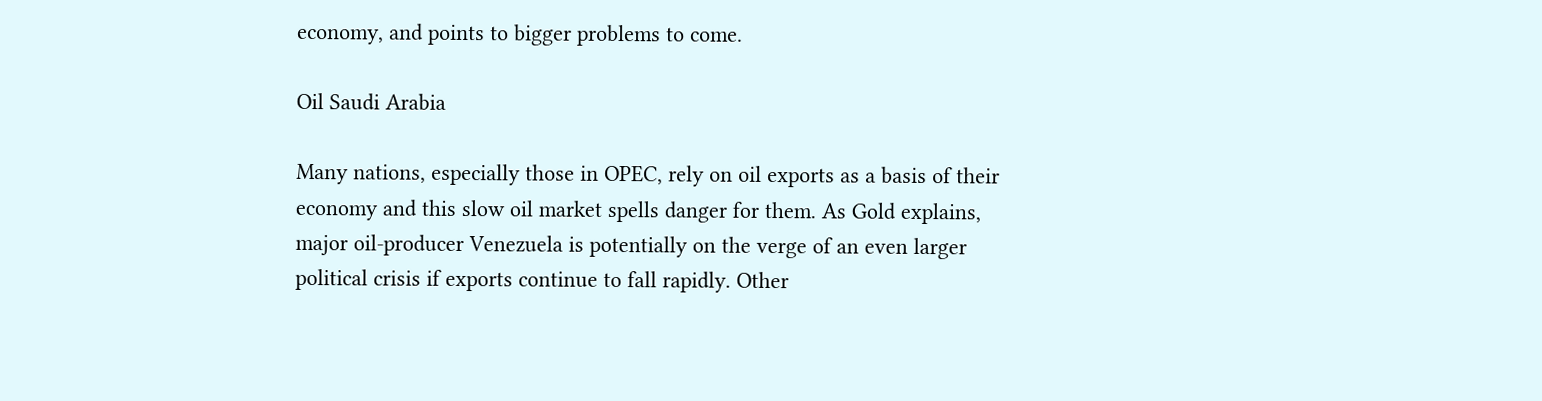economy, and points to bigger problems to come.

Oil Saudi Arabia

Many nations, especially those in OPEC, rely on oil exports as a basis of their economy and this slow oil market spells danger for them. As Gold explains, major oil-producer Venezuela is potentially on the verge of an even larger political crisis if exports continue to fall rapidly. Other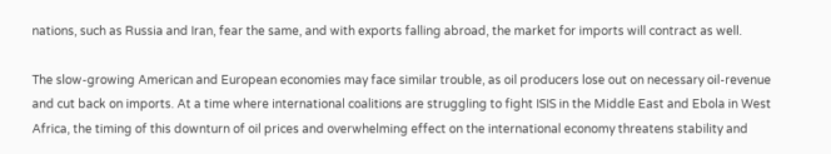nations, such as Russia and Iran, fear the same, and with exports falling abroad, the market for imports will contract as well.

The slow-growing American and European economies may face similar trouble, as oil producers lose out on necessary oil-revenue and cut back on imports. At a time where international coalitions are struggling to fight ISIS in the Middle East and Ebola in West Africa, the timing of this downturn of oil prices and overwhelming effect on the international economy threatens stability and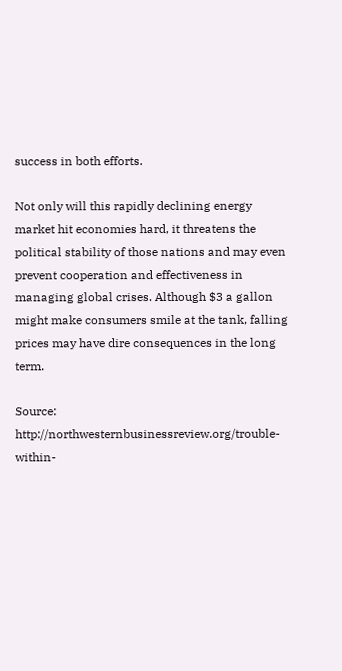success in both efforts.

Not only will this rapidly declining energy market hit economies hard, it threatens the political stability of those nations and may even prevent cooperation and effectiveness in managing global crises. Although $3 a gallon might make consumers smile at the tank, falling prices may have dire consequences in the long term.

Source: http://northwesternbusinessreview.org/trouble-within-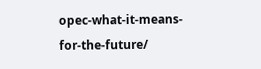opec-what-it-means-for-the-future/